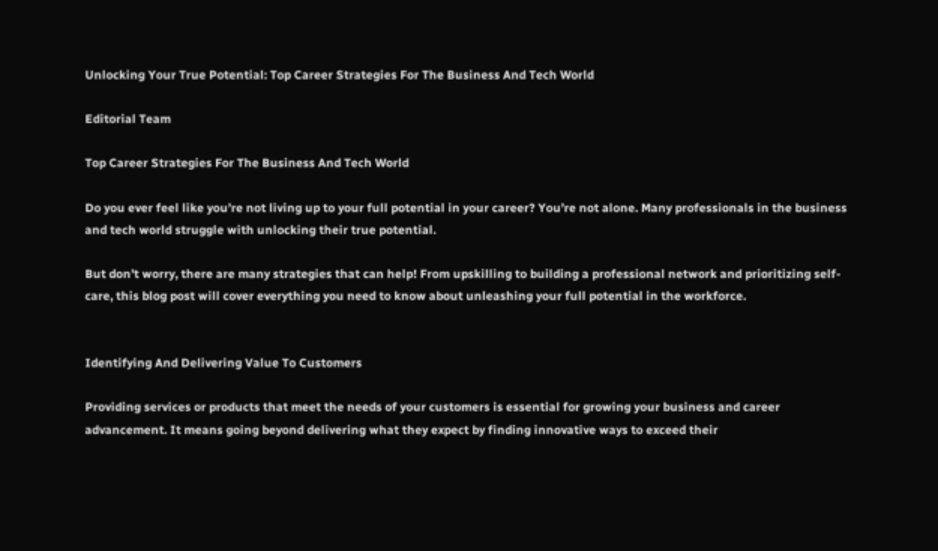Unlocking Your True Potential: Top Career Strategies For The Business And Tech World

Editorial Team

Top Career Strategies For The Business And Tech World

Do you ever feel like you’re not living up to your full potential in your career? You’re not alone. Many professionals in the business and tech world struggle with unlocking their true potential.

But don’t worry, there are many strategies that can help! From upskilling to building a professional network and prioritizing self-care, this blog post will cover everything you need to know about unleashing your full potential in the workforce.


Identifying And Delivering Value To Customers

Providing services or products that meet the needs of your customers is essential for growing your business and career advancement. It means going beyond delivering what they expect by finding innovative ways to exceed their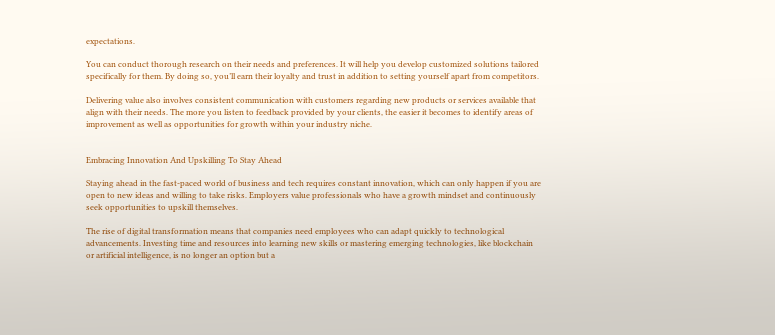expectations.

You can conduct thorough research on their needs and preferences. It will help you develop customized solutions tailored specifically for them. By doing so, you’ll earn their loyalty and trust in addition to setting yourself apart from competitors.

Delivering value also involves consistent communication with customers regarding new products or services available that align with their needs. The more you listen to feedback provided by your clients, the easier it becomes to identify areas of improvement as well as opportunities for growth within your industry niche.


Embracing Innovation And Upskilling To Stay Ahead

Staying ahead in the fast-paced world of business and tech requires constant innovation, which can only happen if you are open to new ideas and willing to take risks. Employers value professionals who have a growth mindset and continuously seek opportunities to upskill themselves.

The rise of digital transformation means that companies need employees who can adapt quickly to technological advancements. Investing time and resources into learning new skills or mastering emerging technologies, like blockchain or artificial intelligence, is no longer an option but a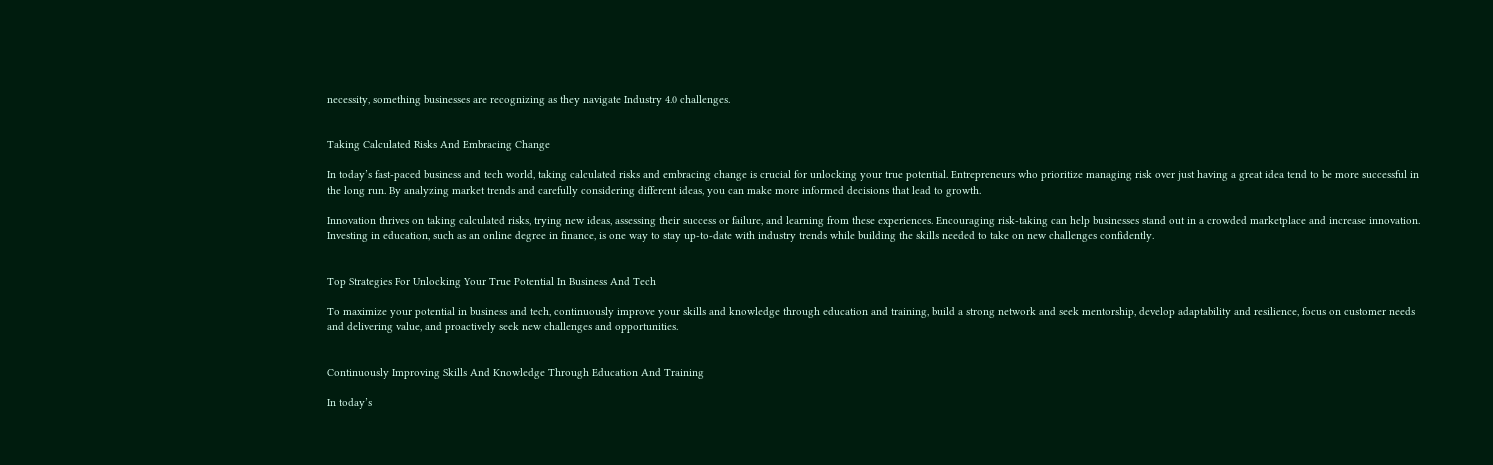necessity, something businesses are recognizing as they navigate Industry 4.0 challenges.


Taking Calculated Risks And Embracing Change

In today’s fast-paced business and tech world, taking calculated risks and embracing change is crucial for unlocking your true potential. Entrepreneurs who prioritize managing risk over just having a great idea tend to be more successful in the long run. By analyzing market trends and carefully considering different ideas, you can make more informed decisions that lead to growth.

Innovation thrives on taking calculated risks, trying new ideas, assessing their success or failure, and learning from these experiences. Encouraging risk-taking can help businesses stand out in a crowded marketplace and increase innovation. Investing in education, such as an online degree in finance, is one way to stay up-to-date with industry trends while building the skills needed to take on new challenges confidently.


Top Strategies For Unlocking Your True Potential In Business And Tech

To maximize your potential in business and tech, continuously improve your skills and knowledge through education and training, build a strong network and seek mentorship, develop adaptability and resilience, focus on customer needs and delivering value, and proactively seek new challenges and opportunities.


Continuously Improving Skills And Knowledge Through Education And Training

In today’s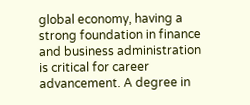global economy, having a strong foundation in finance and business administration is critical for career advancement. A degree in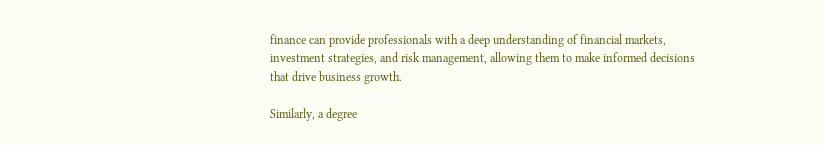finance can provide professionals with a deep understanding of financial markets, investment strategies, and risk management, allowing them to make informed decisions that drive business growth.

Similarly, a degree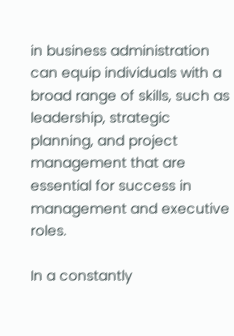in business administration can equip individuals with a broad range of skills, such as leadership, strategic planning, and project management that are essential for success in management and executive roles.

In a constantly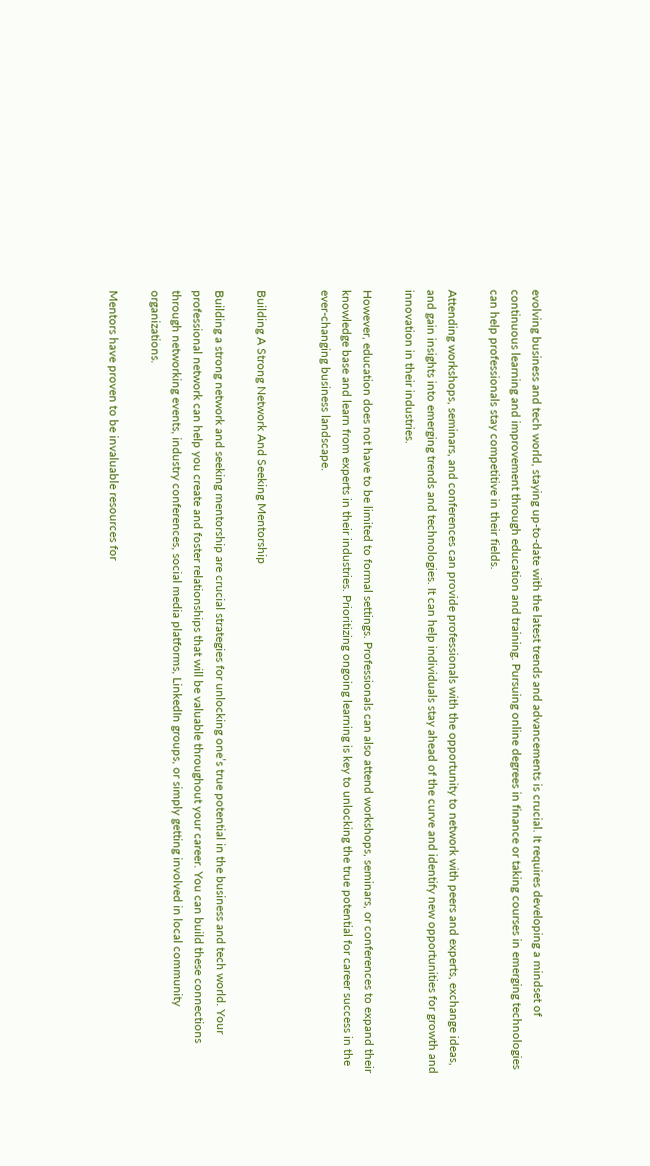evolving business and tech world, staying up-to-date with the latest trends and advancements is crucial. It requires developing a mindset of continuous learning and improvement through education and training. Pursuing online degrees in finance or taking courses in emerging technologies can help professionals stay competitive in their fields.

Attending workshops, seminars, and conferences can provide professionals with the opportunity to network with peers and experts, exchange ideas, and gain insights into emerging trends and technologies. It can help individuals stay ahead of the curve and identify new opportunities for growth and innovation in their industries.

However, education does not have to be limited to formal settings. Professionals can also attend workshops, seminars, or conferences to expand their knowledge base and learn from experts in their industries. Prioritizing ongoing learning is key to unlocking the true potential for career success in the ever-changing business landscape.


Building A Strong Network And Seeking Mentorship

Building a strong network and seeking mentorship are crucial strategies for unlocking one’s true potential in the business and tech world. Your professional network can help you create and foster relationships that will be valuable throughout your career. You can build these connections through networking events, industry conferences, social media platforms, LinkedIn groups, or simply getting involved in local community organizations.

Mentors have proven to be invaluable resources for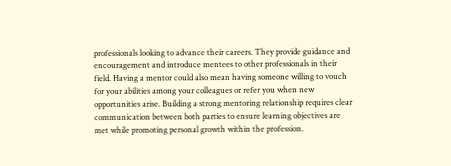professionals looking to advance their careers. They provide guidance and encouragement and introduce mentees to other professionals in their field. Having a mentor could also mean having someone willing to vouch for your abilities among your colleagues or refer you when new opportunities arise. Building a strong mentoring relationship requires clear communication between both parties to ensure learning objectives are met while promoting personal growth within the profession.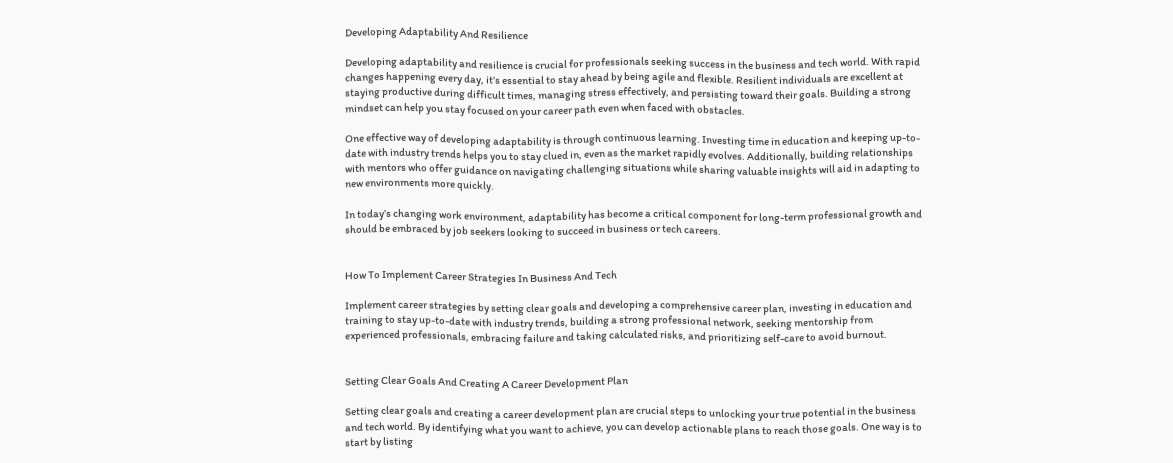Developing Adaptability And Resilience

Developing adaptability and resilience is crucial for professionals seeking success in the business and tech world. With rapid changes happening every day, it’s essential to stay ahead by being agile and flexible. Resilient individuals are excellent at staying productive during difficult times, managing stress effectively, and persisting toward their goals. Building a strong mindset can help you stay focused on your career path even when faced with obstacles.

One effective way of developing adaptability is through continuous learning. Investing time in education and keeping up-to-date with industry trends helps you to stay clued in, even as the market rapidly evolves. Additionally, building relationships with mentors who offer guidance on navigating challenging situations while sharing valuable insights will aid in adapting to new environments more quickly.

In today’s changing work environment, adaptability has become a critical component for long-term professional growth and should be embraced by job seekers looking to succeed in business or tech careers.


How To Implement Career Strategies In Business And Tech

Implement career strategies by setting clear goals and developing a comprehensive career plan, investing in education and training to stay up-to-date with industry trends, building a strong professional network, seeking mentorship from experienced professionals, embracing failure and taking calculated risks, and prioritizing self-care to avoid burnout.


Setting Clear Goals And Creating A Career Development Plan

Setting clear goals and creating a career development plan are crucial steps to unlocking your true potential in the business and tech world. By identifying what you want to achieve, you can develop actionable plans to reach those goals. One way is to start by listing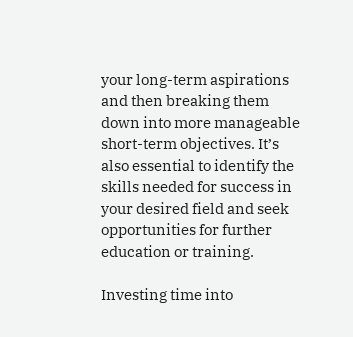your long-term aspirations and then breaking them down into more manageable short-term objectives. It’s also essential to identify the skills needed for success in your desired field and seek opportunities for further education or training.

Investing time into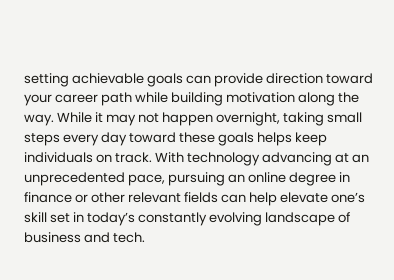setting achievable goals can provide direction toward your career path while building motivation along the way. While it may not happen overnight, taking small steps every day toward these goals helps keep individuals on track. With technology advancing at an unprecedented pace, pursuing an online degree in finance or other relevant fields can help elevate one’s skill set in today’s constantly evolving landscape of business and tech.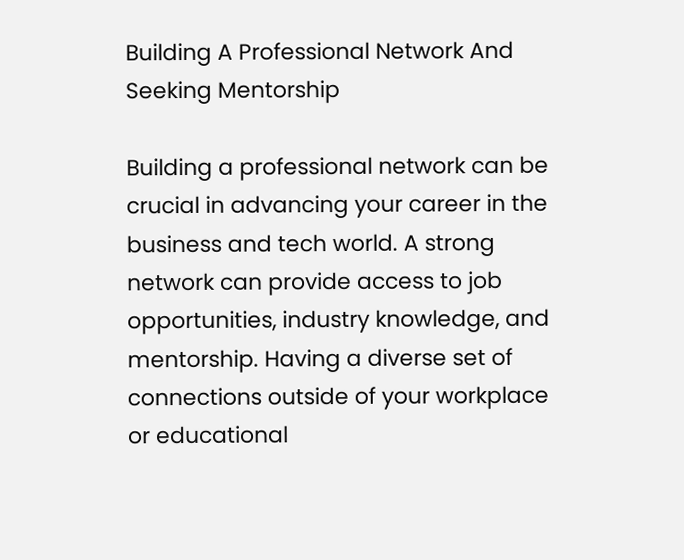Building A Professional Network And Seeking Mentorship

Building a professional network can be crucial in advancing your career in the business and tech world. A strong network can provide access to job opportunities, industry knowledge, and mentorship. Having a diverse set of connections outside of your workplace or educational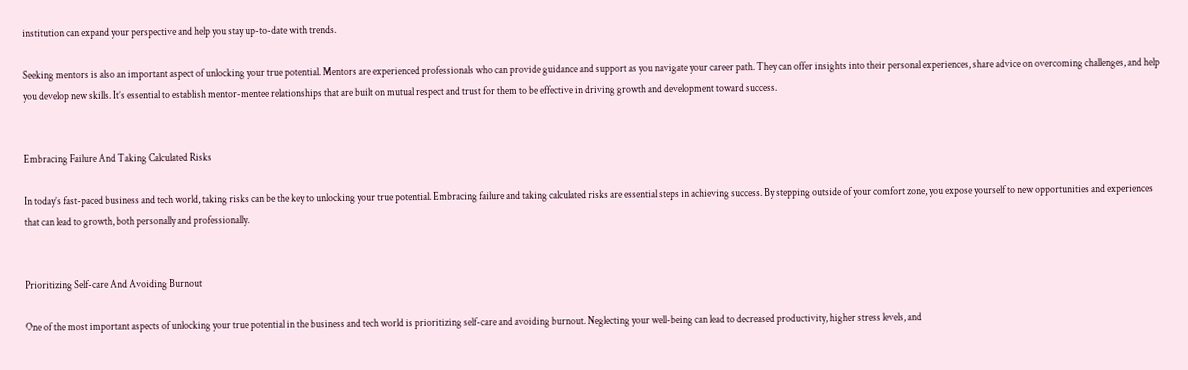institution can expand your perspective and help you stay up-to-date with trends.

Seeking mentors is also an important aspect of unlocking your true potential. Mentors are experienced professionals who can provide guidance and support as you navigate your career path. They can offer insights into their personal experiences, share advice on overcoming challenges, and help you develop new skills. It’s essential to establish mentor-mentee relationships that are built on mutual respect and trust for them to be effective in driving growth and development toward success.


Embracing Failure And Taking Calculated Risks

In today’s fast-paced business and tech world, taking risks can be the key to unlocking your true potential. Embracing failure and taking calculated risks are essential steps in achieving success. By stepping outside of your comfort zone, you expose yourself to new opportunities and experiences that can lead to growth, both personally and professionally.


Prioritizing Self-care And Avoiding Burnout

One of the most important aspects of unlocking your true potential in the business and tech world is prioritizing self-care and avoiding burnout. Neglecting your well-being can lead to decreased productivity, higher stress levels, and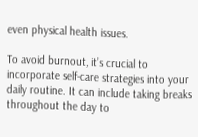even physical health issues.

To avoid burnout, it’s crucial to incorporate self-care strategies into your daily routine. It can include taking breaks throughout the day to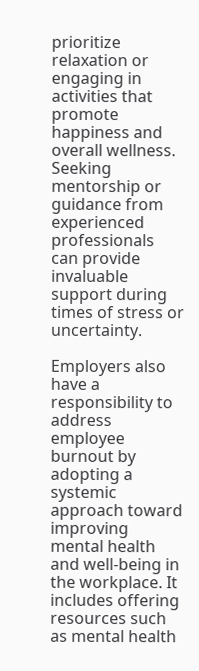prioritize relaxation or engaging in activities that promote happiness and overall wellness. Seeking mentorship or guidance from experienced professionals can provide invaluable support during times of stress or uncertainty.

Employers also have a responsibility to address employee burnout by adopting a systemic approach toward improving mental health and well-being in the workplace. It includes offering resources such as mental health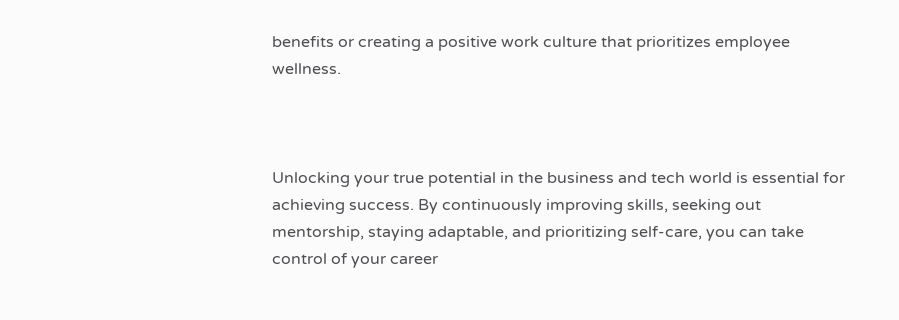benefits or creating a positive work culture that prioritizes employee wellness.



Unlocking your true potential in the business and tech world is essential for achieving success. By continuously improving skills, seeking out mentorship, staying adaptable, and prioritizing self-care, you can take control of your career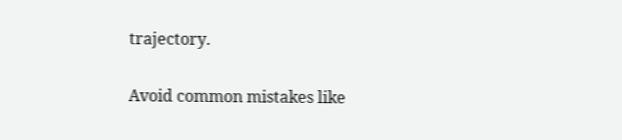trajectory.

Avoid common mistakes like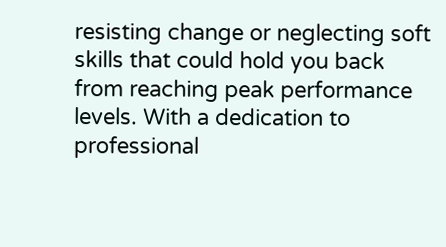resisting change or neglecting soft skills that could hold you back from reaching peak performance levels. With a dedication to professional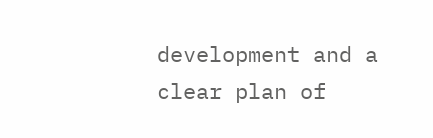development and a clear plan of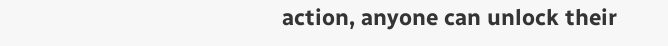action, anyone can unlock their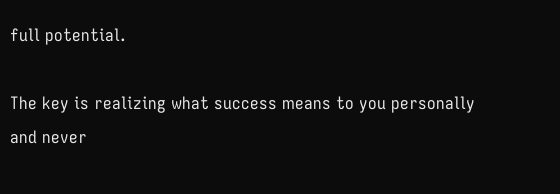full potential.

The key is realizing what success means to you personally and never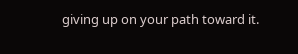giving up on your path toward it.